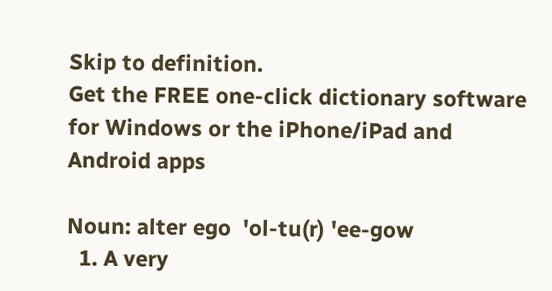Skip to definition.
Get the FREE one-click dictionary software for Windows or the iPhone/iPad and Android apps

Noun: alter ego  'ol-tu(r) 'ee-gow
  1. A very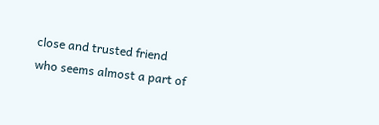close and trusted friend who seems almost a part of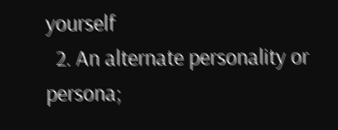yourself
  2. An alternate personality or persona;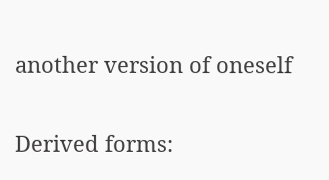another version of oneself

Derived forms: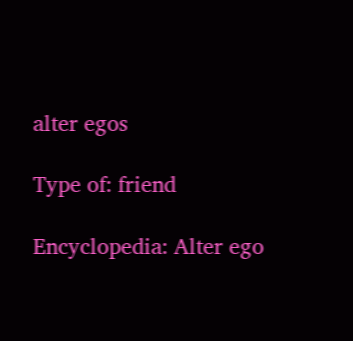alter egos

Type of: friend

Encyclopedia: Alter ego